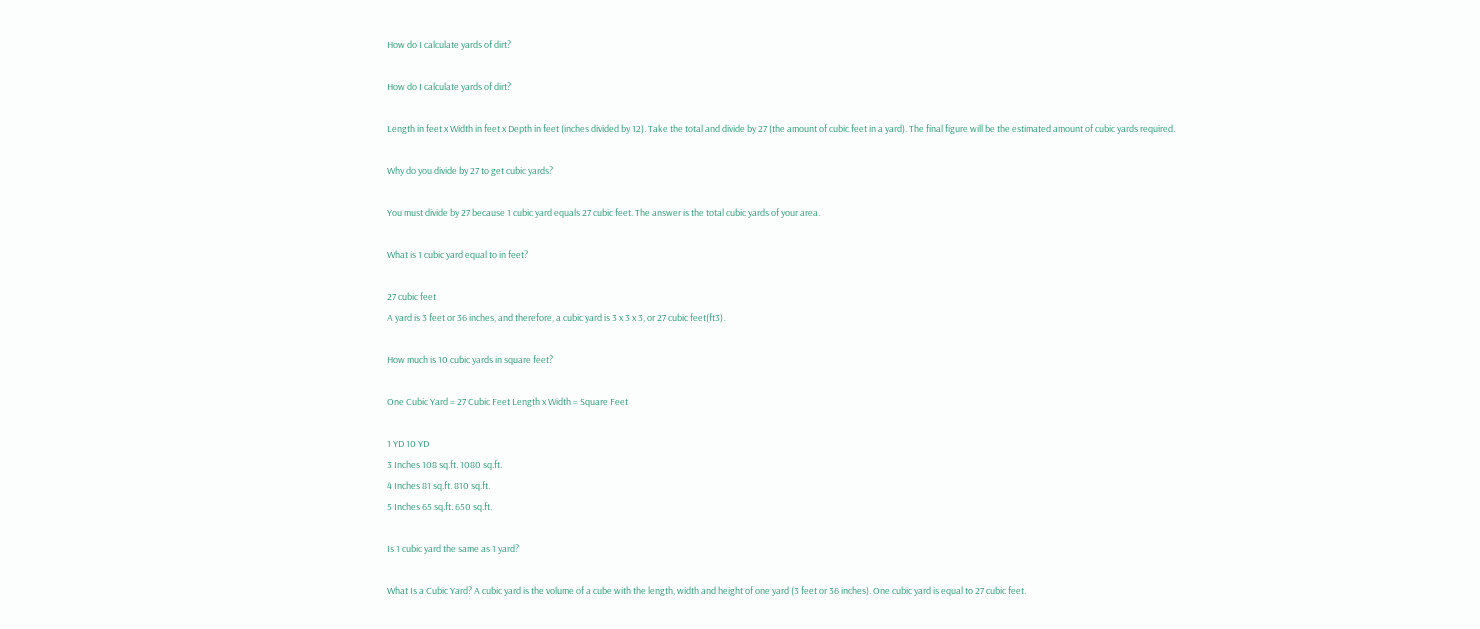How do I calculate yards of dirt?

How do I calculate yards of dirt?

Length in feet x Width in feet x Depth in feet (inches divided by 12). Take the total and divide by 27 (the amount of cubic feet in a yard). The final figure will be the estimated amount of cubic yards required.

Why do you divide by 27 to get cubic yards?

You must divide by 27 because 1 cubic yard equals 27 cubic feet. The answer is the total cubic yards of your area.

What is 1 cubic yard equal to in feet?

27 cubic feet
A yard is 3 feet or 36 inches, and therefore, a cubic yard is 3 x 3 x 3, or 27 cubic feet(ft3).

How much is 10 cubic yards in square feet?

One Cubic Yard = 27 Cubic Feet Length x Width = Square Feet

1 YD 10 YD
3 Inches 108 sq.ft. 1080 sq.ft.
4 Inches 81 sq.ft. 810 sq.ft.
5 Inches 65 sq.ft. 650 sq.ft.

Is 1 cubic yard the same as 1 yard?

What Is a Cubic Yard? A cubic yard is the volume of a cube with the length, width and height of one yard (3 feet or 36 inches). One cubic yard is equal to 27 cubic feet.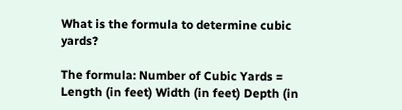What is the formula to determine cubic yards?

The formula: Number of Cubic Yards = Length (in feet) Width (in feet) Depth (in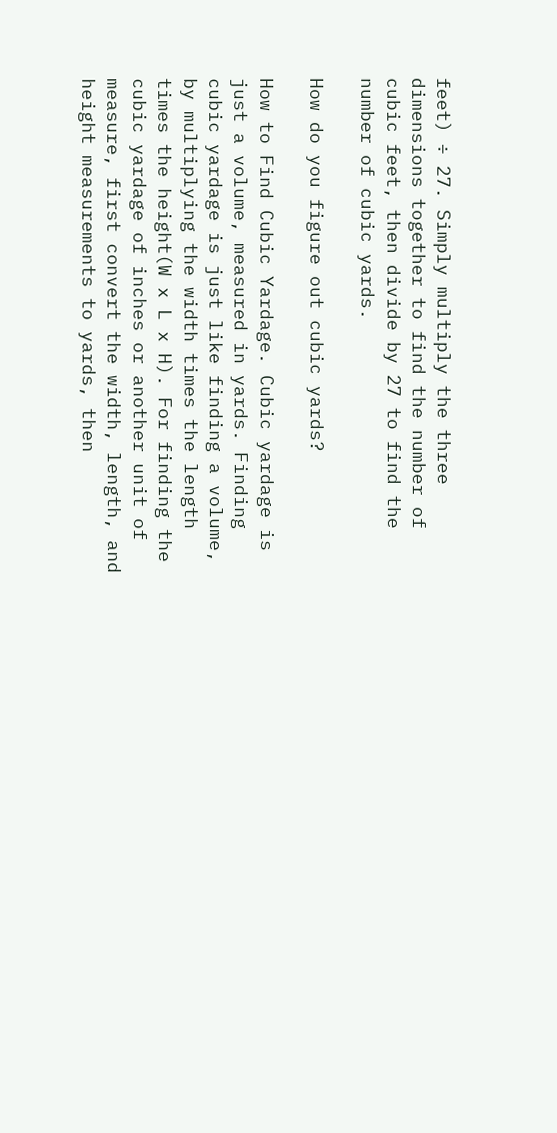feet) ÷ 27. Simply multiply the three dimensions together to find the number of cubic feet, then divide by 27 to find the number of cubic yards.

How do you figure out cubic yards?

How to Find Cubic Yardage. Cubic yardage is just a volume, measured in yards. Finding cubic yardage is just like finding a volume, by multiplying the width times the length times the height(W x L x H). For finding the cubic yardage of inches or another unit of measure, first convert the width, length, and height measurements to yards, then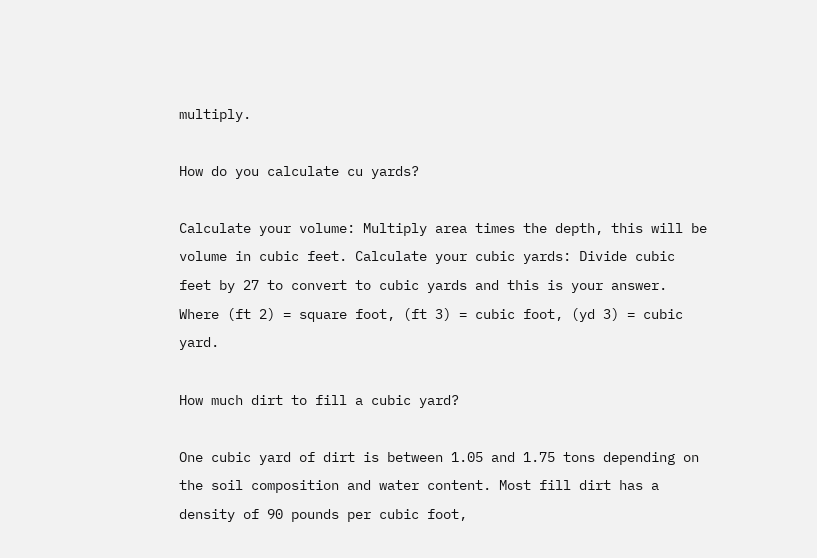multiply.

How do you calculate cu yards?

Calculate your volume: Multiply area times the depth, this will be volume in cubic feet. Calculate your cubic yards: Divide cubic feet by 27 to convert to cubic yards and this is your answer. Where (ft 2) = square foot, (ft 3) = cubic foot, (yd 3) = cubic yard.

How much dirt to fill a cubic yard?

One cubic yard of dirt is between 1.05 and 1.75 tons depending on the soil composition and water content. Most fill dirt has a density of 90 pounds per cubic foot,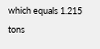which equals 1.215 tons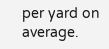per yard on average.